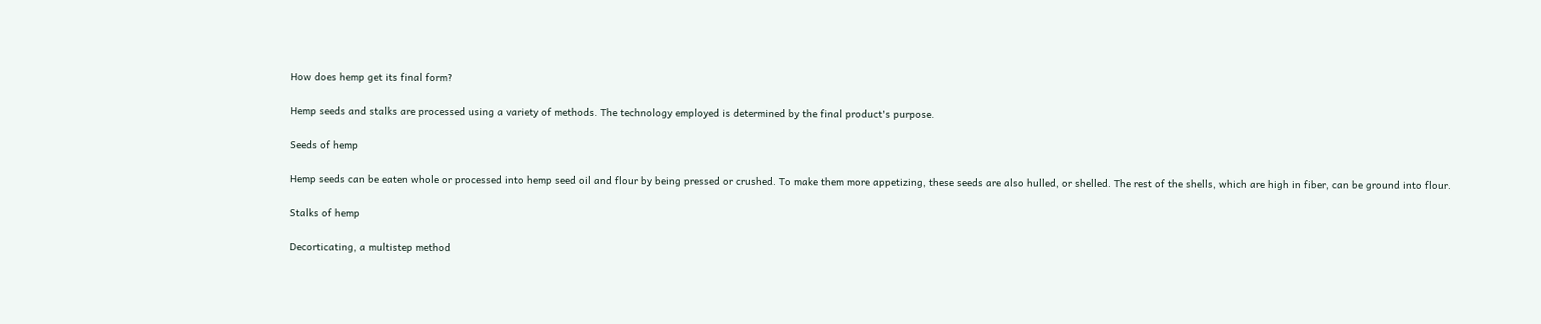How does hemp get its final form?

Hemp seeds and stalks are processed using a variety of methods. The technology employed is determined by the final product's purpose.

Seeds of hemp

Hemp seeds can be eaten whole or processed into hemp seed oil and flour by being pressed or crushed. To make them more appetizing, these seeds are also hulled, or shelled. The rest of the shells, which are high in fiber, can be ground into flour.

Stalks of hemp

Decorticating, a multistep method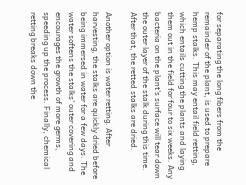for separating the long fibers from the remainder of the plant, is used to prepare hemp stalks. This may entail field retting, which entails cutting the plants and laying them out in the field for four to six weeks. Any bacteria on the plant's surface will tear down the outer layer of the stalk during this time. After that, the retted stalks are dried.

Another option is water retting. After harvesting, the stalks are quickly dried before being immersed in water for a few days. The water softens the stalks' outer covering and encourages the growth of more germs, speeding up the process. Finally, chemical retting breaks down the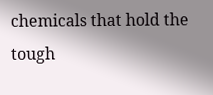chemicals that hold the tough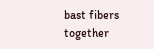bast fibers together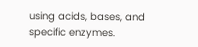using acids, bases, and specific enzymes.